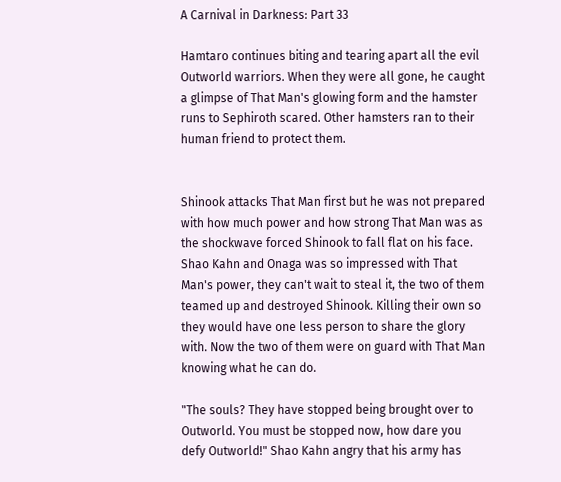A Carnival in Darkness: Part 33

Hamtaro continues biting and tearing apart all the evil Outworld warriors. When they were all gone, he caught a glimpse of That Man's glowing form and the hamster runs to Sephiroth scared. Other hamsters ran to their human friend to protect them.


Shinook attacks That Man first but he was not prepared with how much power and how strong That Man was as the shockwave forced Shinook to fall flat on his face. Shao Kahn and Onaga was so impressed with That Man's power, they can't wait to steal it, the two of them teamed up and destroyed Shinook. Killing their own so they would have one less person to share the glory with. Now the two of them were on guard with That Man knowing what he can do.

"The souls? They have stopped being brought over to Outworld. You must be stopped now, how dare you defy Outworld!" Shao Kahn angry that his army has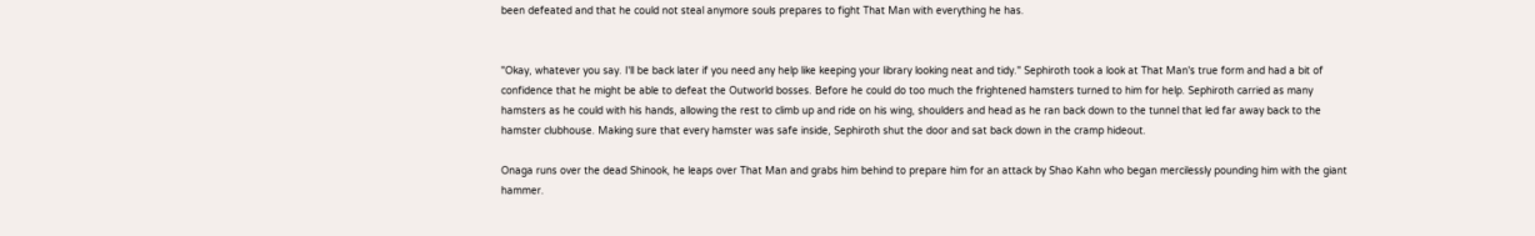been defeated and that he could not steal anymore souls prepares to fight That Man with everything he has.


"Okay, whatever you say. I'll be back later if you need any help like keeping your library looking neat and tidy." Sephiroth took a look at That Man's true form and had a bit of confidence that he might be able to defeat the Outworld bosses. Before he could do too much the frightened hamsters turned to him for help. Sephiroth carried as many hamsters as he could with his hands, allowing the rest to climb up and ride on his wing, shoulders and head as he ran back down to the tunnel that led far away back to the hamster clubhouse. Making sure that every hamster was safe inside, Sephiroth shut the door and sat back down in the cramp hideout.

Onaga runs over the dead Shinook, he leaps over That Man and grabs him behind to prepare him for an attack by Shao Kahn who began mercilessly pounding him with the giant hammer.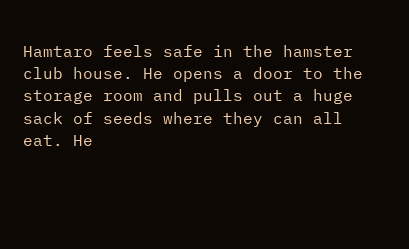Hamtaro feels safe in the hamster club house. He opens a door to the storage room and pulls out a huge sack of seeds where they can all eat. He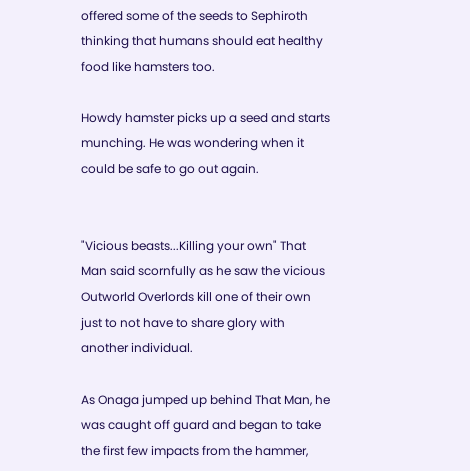offered some of the seeds to Sephiroth thinking that humans should eat healthy food like hamsters too.

Howdy hamster picks up a seed and starts munching. He was wondering when it could be safe to go out again.


"Vicious beasts...Killing your own" That Man said scornfully as he saw the vicious Outworld Overlords kill one of their own just to not have to share glory with another individual.

As Onaga jumped up behind That Man, he was caught off guard and began to take the first few impacts from the hammer,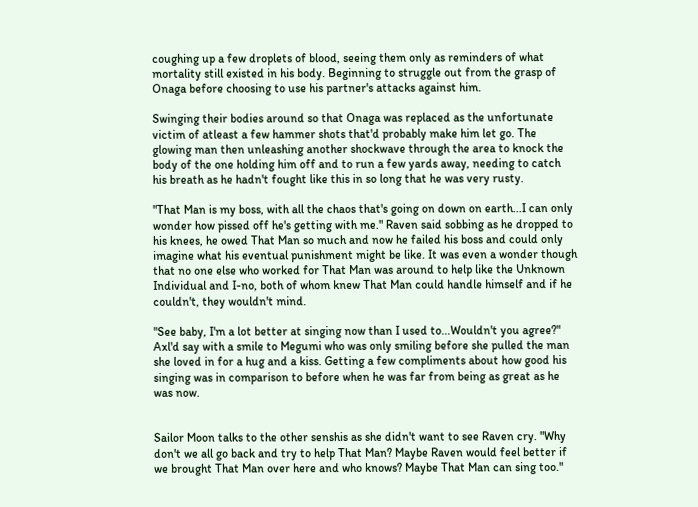coughing up a few droplets of blood, seeing them only as reminders of what mortality still existed in his body. Beginning to struggle out from the grasp of Onaga before choosing to use his partner's attacks against him.

Swinging their bodies around so that Onaga was replaced as the unfortunate victim of atleast a few hammer shots that'd probably make him let go. The glowing man then unleashing another shockwave through the area to knock the body of the one holding him off and to run a few yards away, needing to catch his breath as he hadn't fought like this in so long that he was very rusty.

"That Man is my boss, with all the chaos that's going on down on earth...I can only wonder how pissed off he's getting with me." Raven said sobbing as he dropped to his knees, he owed That Man so much and now he failed his boss and could only imagine what his eventual punishment might be like. It was even a wonder though that no one else who worked for That Man was around to help like the Unknown Individual and I-no, both of whom knew That Man could handle himself and if he couldn't, they wouldn't mind.

"See baby, I'm a lot better at singing now than I used to...Wouldn't you agree?" Axl'd say with a smile to Megumi who was only smiling before she pulled the man she loved in for a hug and a kiss. Getting a few compliments about how good his singing was in comparison to before when he was far from being as great as he was now.


Sailor Moon talks to the other senshis as she didn't want to see Raven cry. "Why don't we all go back and try to help That Man? Maybe Raven would feel better if we brought That Man over here and who knows? Maybe That Man can sing too."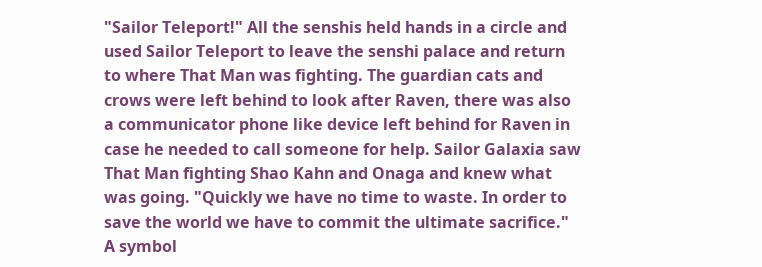"Sailor Teleport!" All the senshis held hands in a circle and used Sailor Teleport to leave the senshi palace and return to where That Man was fighting. The guardian cats and crows were left behind to look after Raven, there was also a communicator phone like device left behind for Raven in case he needed to call someone for help. Sailor Galaxia saw That Man fighting Shao Kahn and Onaga and knew what was going. "Quickly we have no time to waste. In order to save the world we have to commit the ultimate sacrifice." A symbol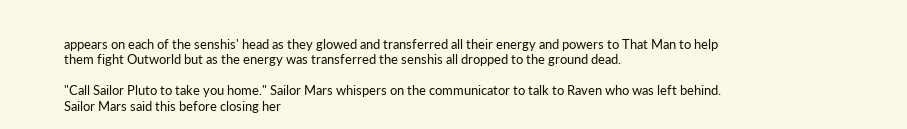appears on each of the senshis' head as they glowed and transferred all their energy and powers to That Man to help them fight Outworld but as the energy was transferred the senshis all dropped to the ground dead.

"Call Sailor Pluto to take you home." Sailor Mars whispers on the communicator to talk to Raven who was left behind. Sailor Mars said this before closing her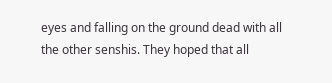eyes and falling on the ground dead with all the other senshis. They hoped that all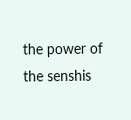the power of the senshis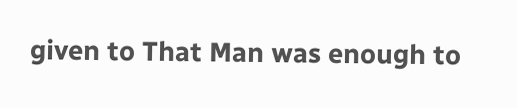given to That Man was enough to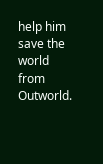help him save the world from Outworld.